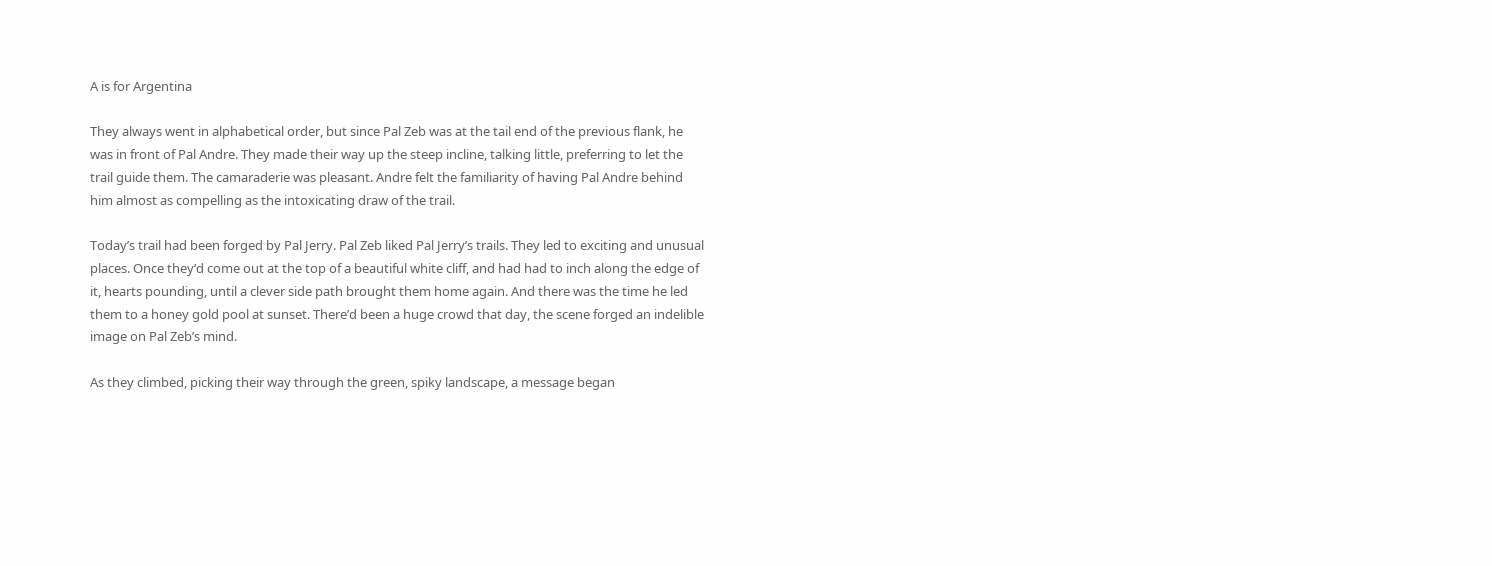A is for Argentina

They always went in alphabetical order, but since Pal Zeb was at the tail end of the previous flank, he was in front of Pal Andre. They made their way up the steep incline, talking little, preferring to let the trail guide them. The camaraderie was pleasant. Andre felt the familiarity of having Pal Andre behind him almost as compelling as the intoxicating draw of the trail.

Today’s trail had been forged by Pal Jerry. Pal Zeb liked Pal Jerry’s trails. They led to exciting and unusual places. Once they’d come out at the top of a beautiful white cliff, and had had to inch along the edge of it, hearts pounding, until a clever side path brought them home again. And there was the time he led them to a honey gold pool at sunset. There’d been a huge crowd that day, the scene forged an indelible image on Pal Zeb’s mind.

As they climbed, picking their way through the green, spiky landscape, a message began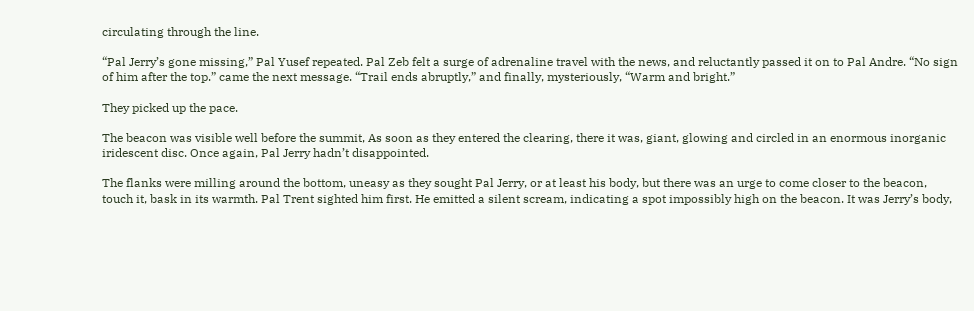circulating through the line.

“Pal Jerry’s gone missing,” Pal Yusef repeated. Pal Zeb felt a surge of adrenaline travel with the news, and reluctantly passed it on to Pal Andre. “No sign of him after the top.” came the next message. “Trail ends abruptly,” and finally, mysteriously, “Warm and bright.”

They picked up the pace.

The beacon was visible well before the summit, As soon as they entered the clearing, there it was, giant, glowing and circled in an enormous inorganic iridescent disc. Once again, Pal Jerry hadn’t disappointed.

The flanks were milling around the bottom, uneasy as they sought Pal Jerry, or at least his body, but there was an urge to come closer to the beacon, touch it, bask in its warmth. Pal Trent sighted him first. He emitted a silent scream, indicating a spot impossibly high on the beacon. It was Jerry’s body,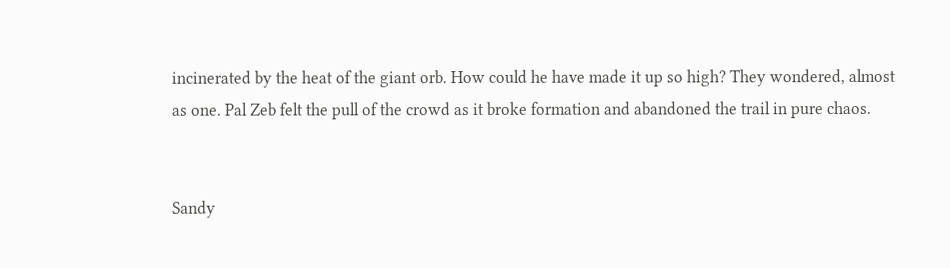incinerated by the heat of the giant orb. How could he have made it up so high? They wondered, almost as one. Pal Zeb felt the pull of the crowd as it broke formation and abandoned the trail in pure chaos.


Sandy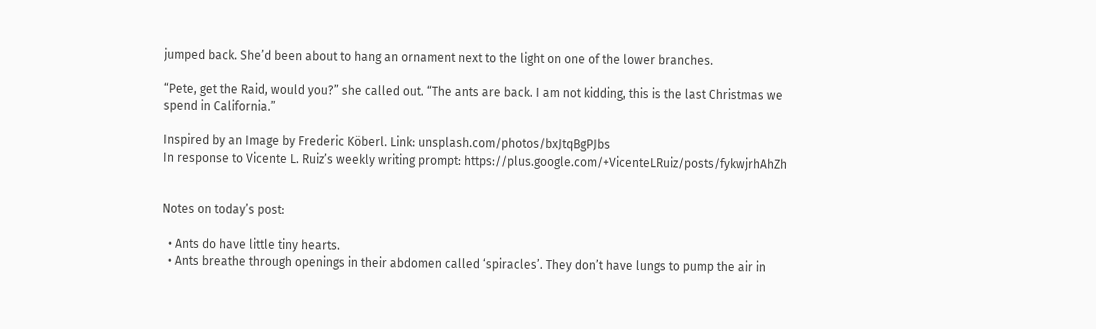jumped back. She’d been about to hang an ornament next to the light on one of the lower branches.

“Pete, get the Raid, would you?” she called out. “The ants are back. I am not kidding, this is the last Christmas we spend in California.”

Inspired by an Image by Frederic Köberl. Link: unsplash.com/photos/bxJtqBgPJbs
In response to Vicente L. Ruiz’s weekly writing prompt: https://plus.google.com/+VicenteLRuiz/posts/fykwjrhAhZh


Notes on today’s post:

  • Ants do have little tiny hearts.
  • Ants breathe through openings in their abdomen called ‘spiracles’. They don’t have lungs to pump the air in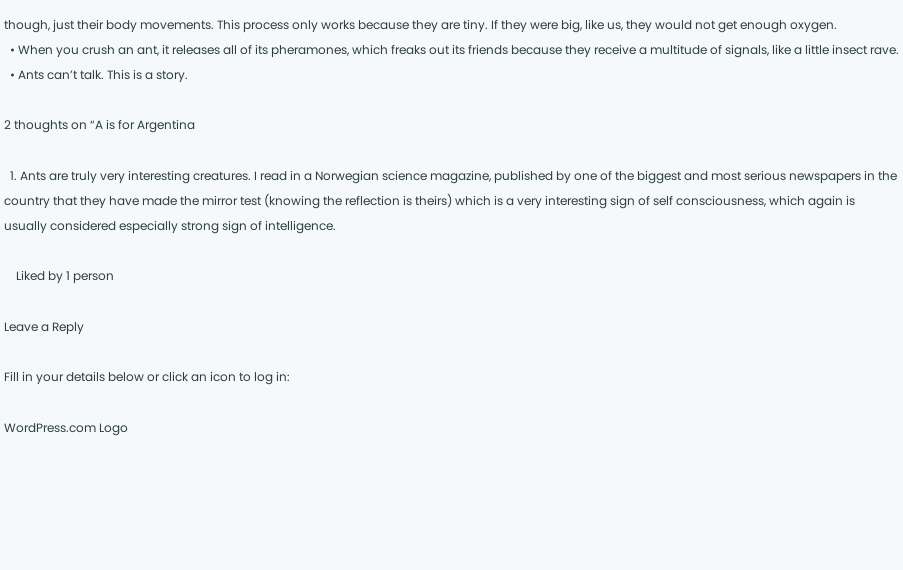though, just their body movements. This process only works because they are tiny. If they were big, like us, they would not get enough oxygen.
  • When you crush an ant, it releases all of its pheramones, which freaks out its friends because they receive a multitude of signals, like a little insect rave.
  • Ants can’t talk. This is a story.

2 thoughts on “A is for Argentina

  1. Ants are truly very interesting creatures. I read in a Norwegian science magazine, published by one of the biggest and most serious newspapers in the country that they have made the mirror test (knowing the reflection is theirs) which is a very interesting sign of self consciousness, which again is usually considered especially strong sign of intelligence.

    Liked by 1 person

Leave a Reply

Fill in your details below or click an icon to log in:

WordPress.com Logo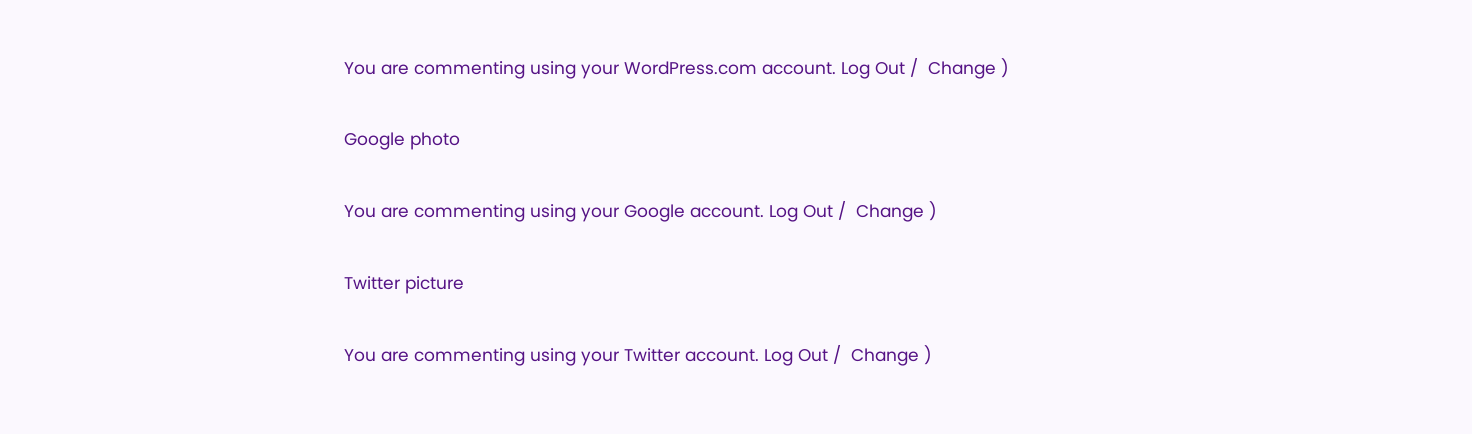You are commenting using your WordPress.com account. Log Out /  Change )

Google photo

You are commenting using your Google account. Log Out /  Change )

Twitter picture

You are commenting using your Twitter account. Log Out /  Change )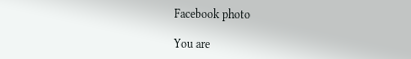Facebook photo

You are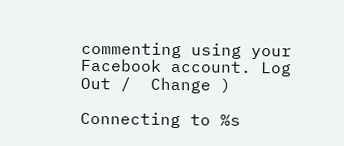commenting using your Facebook account. Log Out /  Change )

Connecting to %s